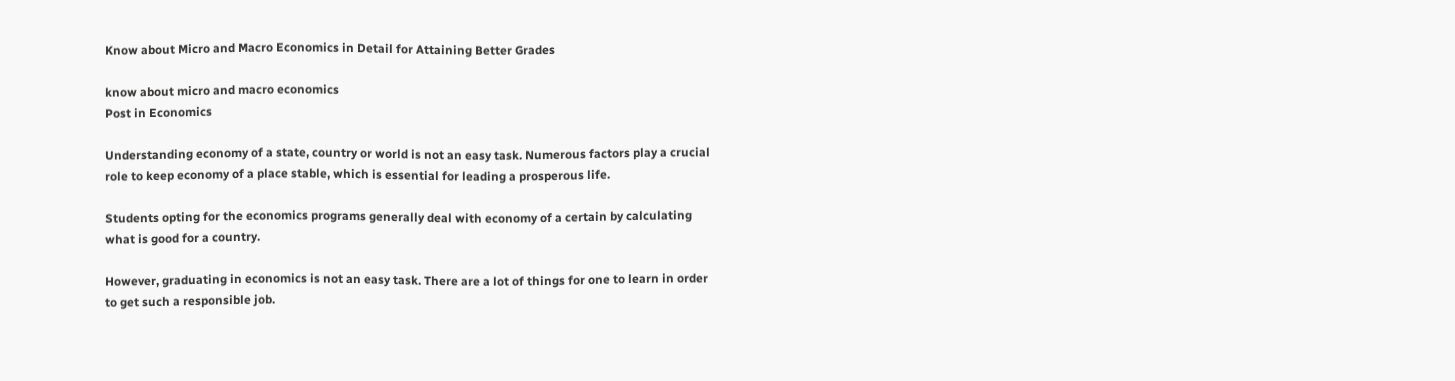Know about Micro and Macro Economics in Detail for Attaining Better Grades

know about micro and macro economics
Post in Economics

Understanding economy of a state, country or world is not an easy task. Numerous factors play a crucial role to keep economy of a place stable, which is essential for leading a prosperous life.

Students opting for the economics programs generally deal with economy of a certain by calculating what is good for a country.

However, graduating in economics is not an easy task. There are a lot of things for one to learn in order to get such a responsible job.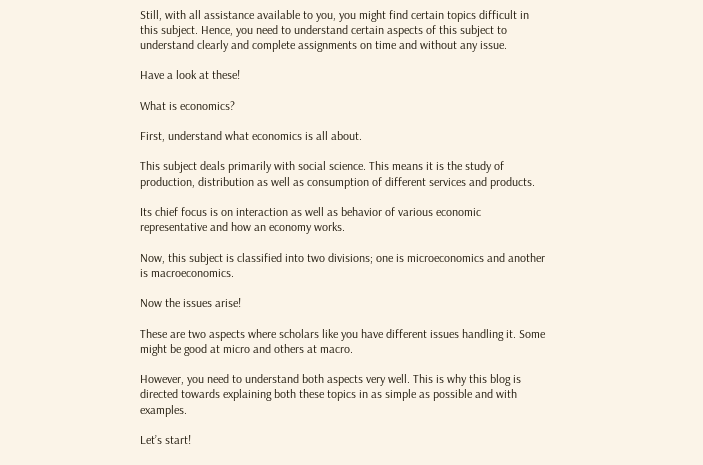Still, with all assistance available to you, you might find certain topics difficult in this subject. Hence, you need to understand certain aspects of this subject to understand clearly and complete assignments on time and without any issue.

Have a look at these!

What is economics?

First, understand what economics is all about.

This subject deals primarily with social science. This means it is the study of production, distribution as well as consumption of different services and products.

Its chief focus is on interaction as well as behavior of various economic representative and how an economy works.

Now, this subject is classified into two divisions; one is microeconomics and another is macroeconomics.

Now the issues arise!

These are two aspects where scholars like you have different issues handling it. Some might be good at micro and others at macro.

However, you need to understand both aspects very well. This is why this blog is directed towards explaining both these topics in as simple as possible and with examples.

Let’s start!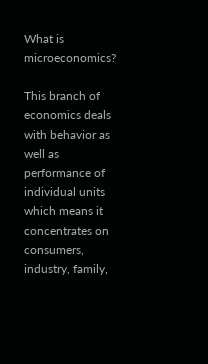What is microeconomics?

This branch of economics deals with behavior as well as performance of individual units which means it concentrates on consumers, industry, family,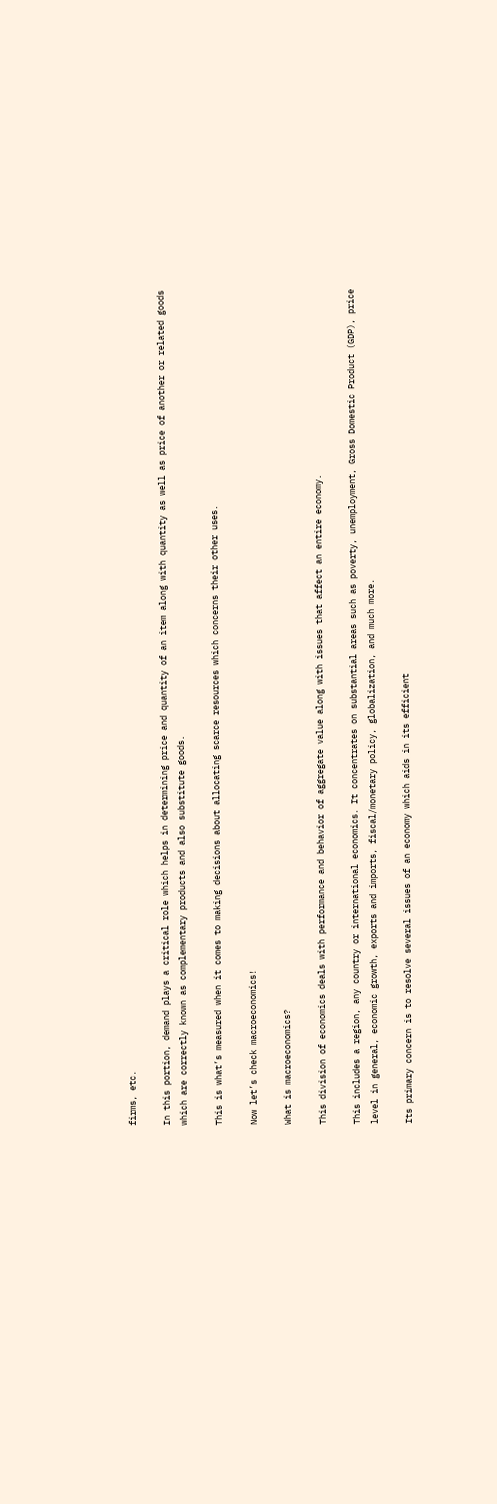firms, etc.

In this portion, demand plays a critical role which helps in determining price and quantity of an item along with quantity as well as price of another or related goods which are correctly known as complementary products and also substitute goods.

This is what’s measured when it comes to making decisions about allocating scarce resources which concerns their other uses.

Now let’s check macroeconomics!

What is macroeconomics?

This division of economics deals with performance and behavior of aggregate value along with issues that affect an entire economy.

This includes a region, any country or international economics. It concentrates on substantial areas such as poverty, unemployment, Gross Domestic Product (GDP), price level in general, economic growth, exports and imports, fiscal/monetary policy, globalization, and much more.

Its primary concern is to resolve several issues of an economy which aids in its efficient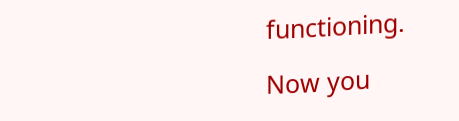functioning.

Now you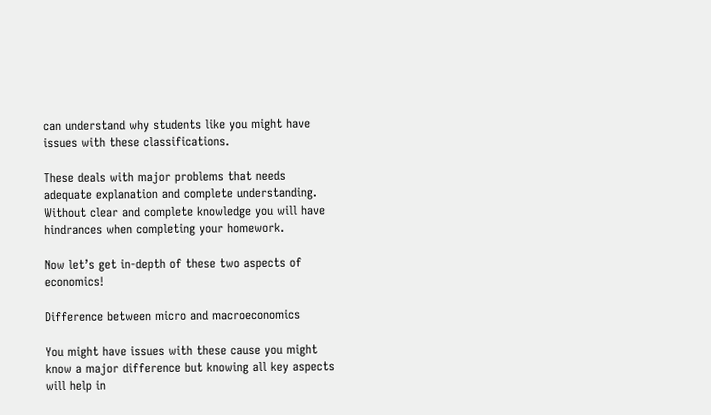can understand why students like you might have issues with these classifications.

These deals with major problems that needs adequate explanation and complete understanding. Without clear and complete knowledge you will have hindrances when completing your homework.

Now let’s get in-depth of these two aspects of economics!

Difference between micro and macroeconomics

You might have issues with these cause you might know a major difference but knowing all key aspects will help in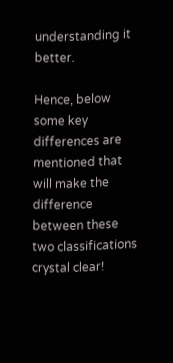understanding it better.

Hence, below some key differences are mentioned that will make the difference between these two classifications crystal clear!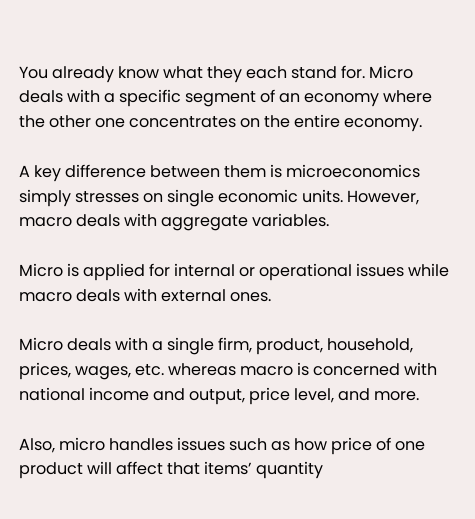You already know what they each stand for. Micro deals with a specific segment of an economy where the other one concentrates on the entire economy.

A key difference between them is microeconomics simply stresses on single economic units. However, macro deals with aggregate variables.

Micro is applied for internal or operational issues while macro deals with external ones.

Micro deals with a single firm, product, household, prices, wages, etc. whereas macro is concerned with national income and output, price level, and more.

Also, micro handles issues such as how price of one product will affect that items’ quantity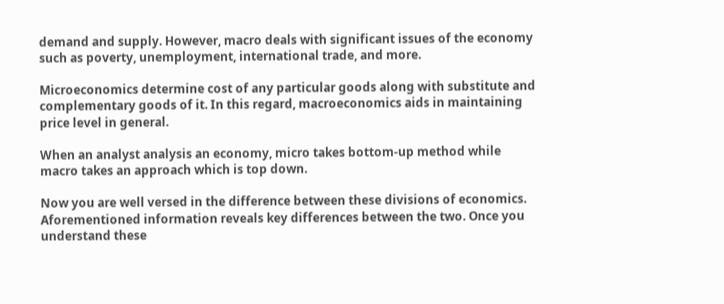demand and supply. However, macro deals with significant issues of the economy such as poverty, unemployment, international trade, and more.

Microeconomics determine cost of any particular goods along with substitute and complementary goods of it. In this regard, macroeconomics aids in maintaining price level in general.

When an analyst analysis an economy, micro takes bottom-up method while macro takes an approach which is top down.

Now you are well versed in the difference between these divisions of economics. Aforementioned information reveals key differences between the two. Once you understand these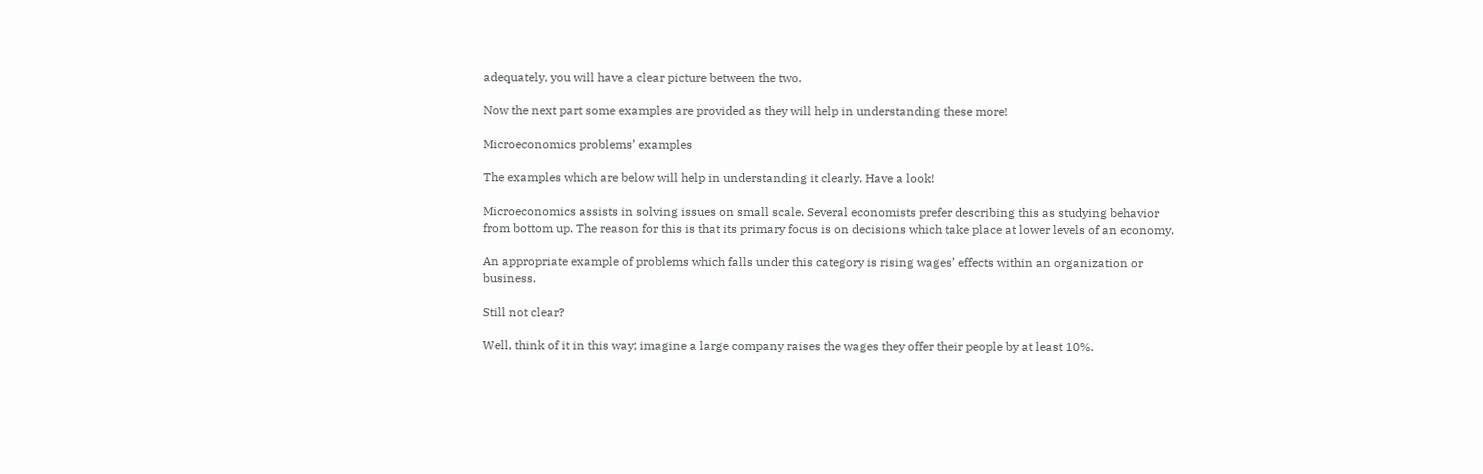adequately, you will have a clear picture between the two.

Now the next part some examples are provided as they will help in understanding these more!

Microeconomics problems’ examples

The examples which are below will help in understanding it clearly. Have a look!

Microeconomics assists in solving issues on small scale. Several economists prefer describing this as studying behavior from bottom up. The reason for this is that its primary focus is on decisions which take place at lower levels of an economy.

An appropriate example of problems which falls under this category is rising wages’ effects within an organization or business.

Still not clear?

Well, think of it in this way; imagine a large company raises the wages they offer their people by at least 10%.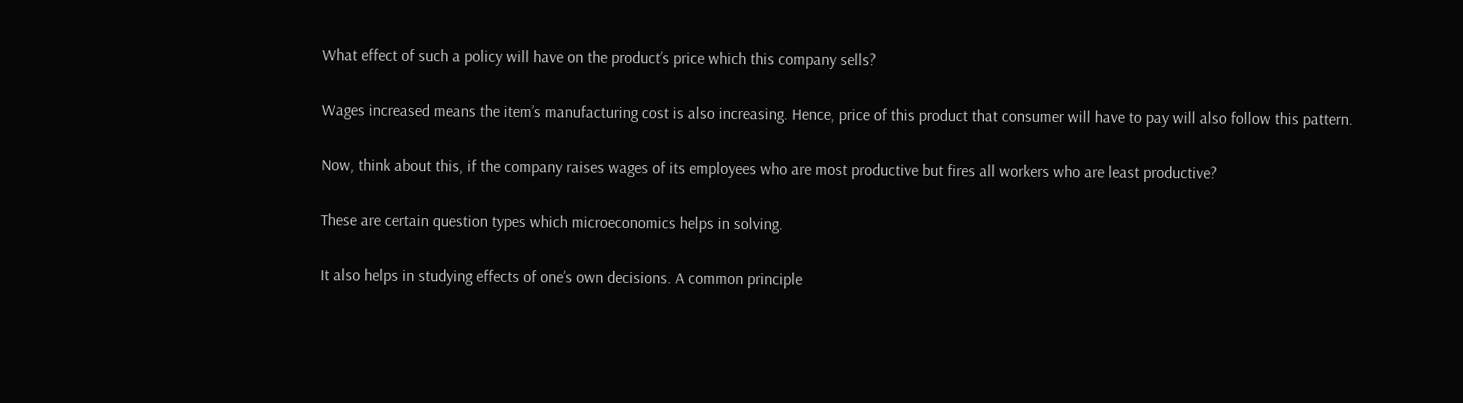What effect of such a policy will have on the product’s price which this company sells?

Wages increased means the item’s manufacturing cost is also increasing. Hence, price of this product that consumer will have to pay will also follow this pattern.

Now, think about this, if the company raises wages of its employees who are most productive but fires all workers who are least productive?

These are certain question types which microeconomics helps in solving.

It also helps in studying effects of one’s own decisions. A common principle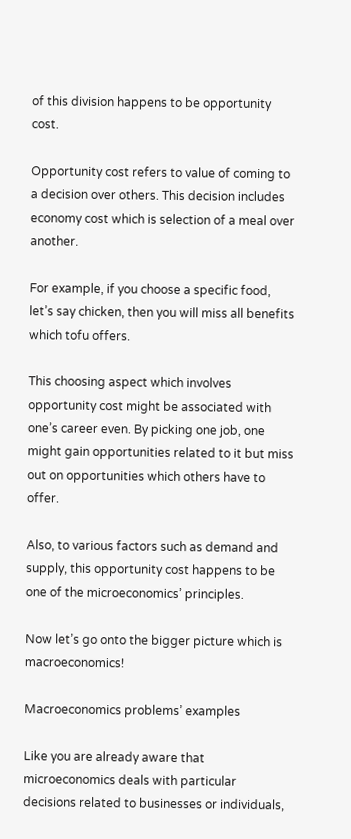of this division happens to be opportunity cost.

Opportunity cost refers to value of coming to a decision over others. This decision includes economy cost which is selection of a meal over another.

For example, if you choose a specific food, let’s say chicken, then you will miss all benefits which tofu offers.

This choosing aspect which involves opportunity cost might be associated with one’s career even. By picking one job, one might gain opportunities related to it but miss out on opportunities which others have to offer.

Also, to various factors such as demand and supply, this opportunity cost happens to be one of the microeconomics’ principles.

Now let’s go onto the bigger picture which is macroeconomics!

Macroeconomics problems’ examples

Like you are already aware that microeconomics deals with particular decisions related to businesses or individuals,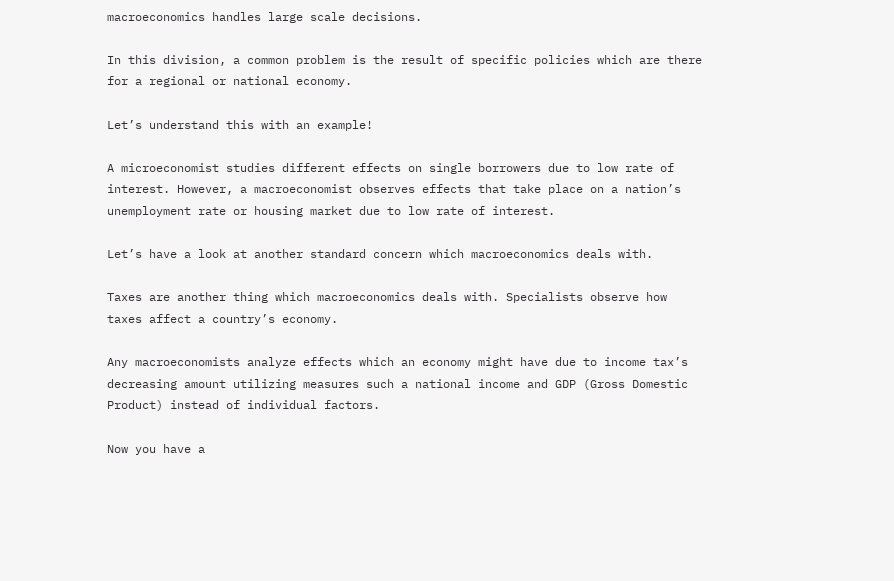macroeconomics handles large scale decisions.

In this division, a common problem is the result of specific policies which are there for a regional or national economy.

Let’s understand this with an example!

A microeconomist studies different effects on single borrowers due to low rate of interest. However, a macroeconomist observes effects that take place on a nation’s unemployment rate or housing market due to low rate of interest.

Let’s have a look at another standard concern which macroeconomics deals with.

Taxes are another thing which macroeconomics deals with. Specialists observe how taxes affect a country’s economy.

Any macroeconomists analyze effects which an economy might have due to income tax’s decreasing amount utilizing measures such a national income and GDP (Gross Domestic Product) instead of individual factors.

Now you have a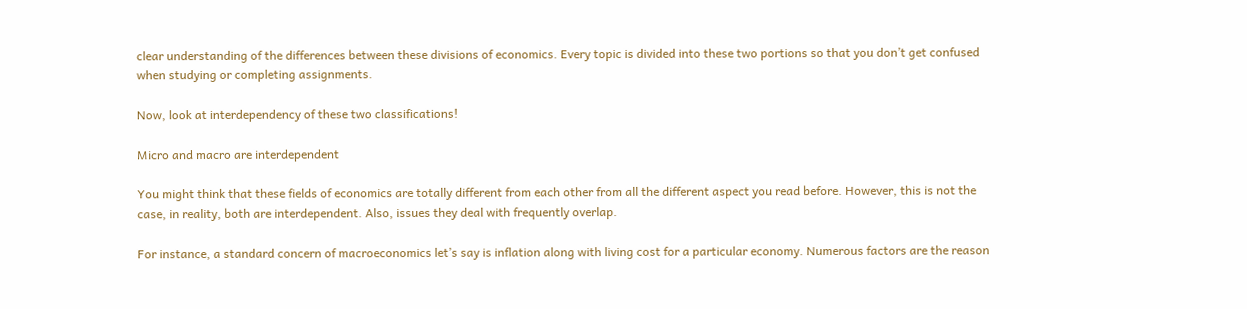clear understanding of the differences between these divisions of economics. Every topic is divided into these two portions so that you don’t get confused when studying or completing assignments.

Now, look at interdependency of these two classifications!

Micro and macro are interdependent

You might think that these fields of economics are totally different from each other from all the different aspect you read before. However, this is not the case, in reality, both are interdependent. Also, issues they deal with frequently overlap.

For instance, a standard concern of macroeconomics let’s say is inflation along with living cost for a particular economy. Numerous factors are the reason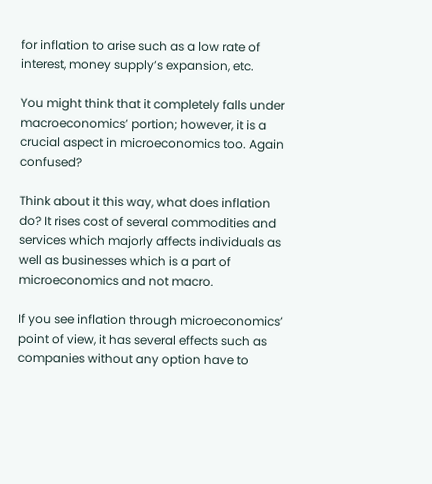for inflation to arise such as a low rate of interest, money supply’s expansion, etc.

You might think that it completely falls under macroeconomics’ portion; however, it is a crucial aspect in microeconomics too. Again confused?

Think about it this way, what does inflation do? It rises cost of several commodities and services which majorly affects individuals as well as businesses which is a part of microeconomics and not macro.

If you see inflation through microeconomics’ point of view, it has several effects such as companies without any option have to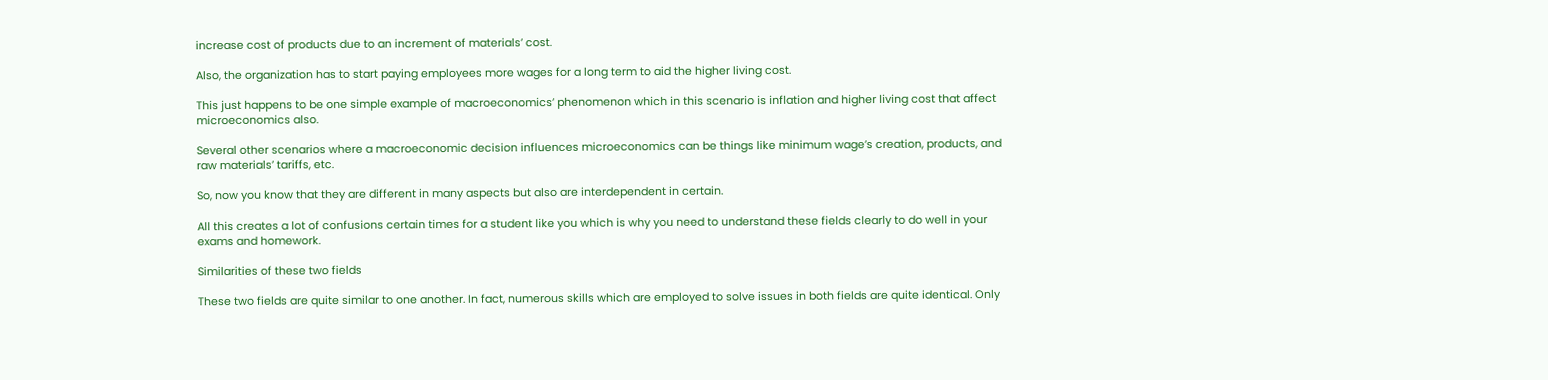increase cost of products due to an increment of materials’ cost.

Also, the organization has to start paying employees more wages for a long term to aid the higher living cost.

This just happens to be one simple example of macroeconomics’ phenomenon which in this scenario is inflation and higher living cost that affect microeconomics also.

Several other scenarios where a macroeconomic decision influences microeconomics can be things like minimum wage’s creation, products, and raw materials’ tariffs, etc.

So, now you know that they are different in many aspects but also are interdependent in certain.

All this creates a lot of confusions certain times for a student like you which is why you need to understand these fields clearly to do well in your exams and homework.

Similarities of these two fields

These two fields are quite similar to one another. In fact, numerous skills which are employed to solve issues in both fields are quite identical. Only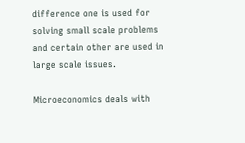difference one is used for solving small scale problems and certain other are used in large scale issues.

Microeconomics deals with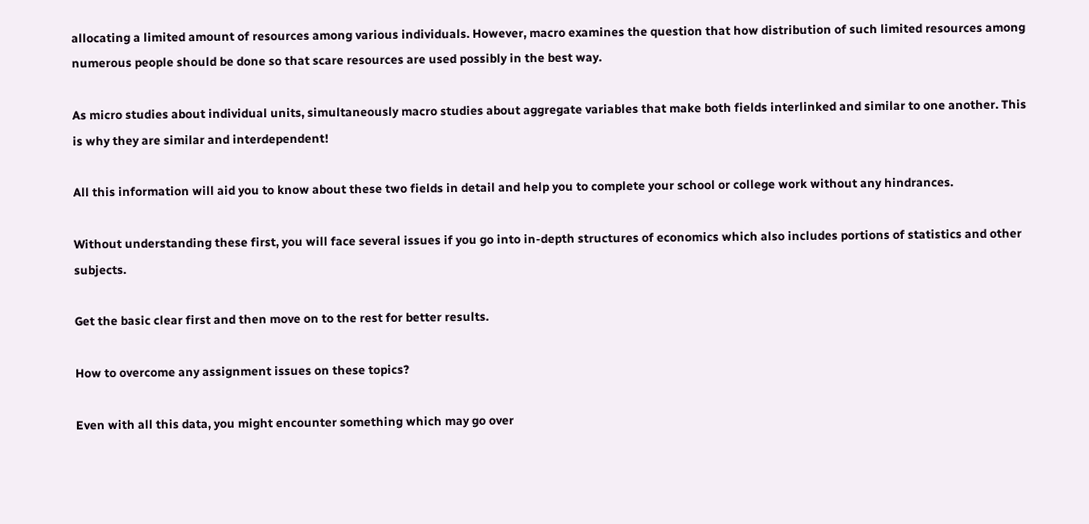allocating a limited amount of resources among various individuals. However, macro examines the question that how distribution of such limited resources among numerous people should be done so that scare resources are used possibly in the best way.

As micro studies about individual units, simultaneously macro studies about aggregate variables that make both fields interlinked and similar to one another. This is why they are similar and interdependent!

All this information will aid you to know about these two fields in detail and help you to complete your school or college work without any hindrances.

Without understanding these first, you will face several issues if you go into in-depth structures of economics which also includes portions of statistics and other subjects.

Get the basic clear first and then move on to the rest for better results.

How to overcome any assignment issues on these topics?

Even with all this data, you might encounter something which may go over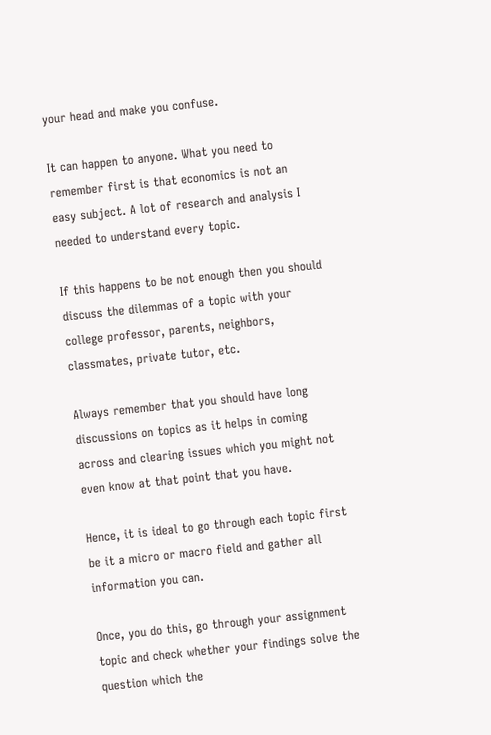your head and make you confuse.

It can happen to anyone. What you need to remember first is that economics is not an easy subject. A lot of research and analysis I needed to understand every topic.

If this happens to be not enough then you should discuss the dilemmas of a topic with your college professor, parents, neighbors, classmates, private tutor, etc.

Always remember that you should have long discussions on topics as it helps in coming across and clearing issues which you might not even know at that point that you have.

Hence, it is ideal to go through each topic first be it a micro or macro field and gather all information you can.

Once, you do this, go through your assignment topic and check whether your findings solve the question which the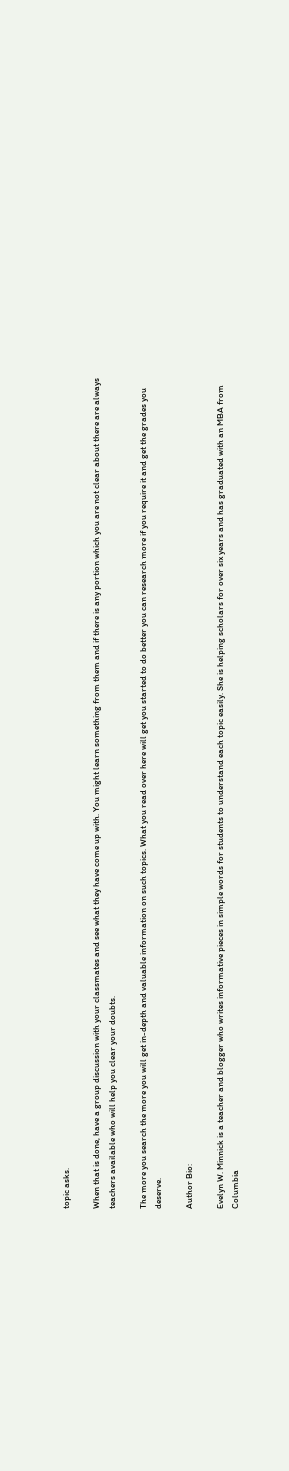topic asks.

When that is done, have a group discussion with your classmates and see what they have come up with. You might learn something from them and if there is any portion which you are not clear about there are always teachers available who will help you clear your doubts.

The more you search the more you will get in-depth and valuable information on such topics. What you read over here will get you started to do better you can research more if you require it and get the grades you deserve.

Author Bio:

Evelyn W. Minnick is a teacher and blogger who writes informative pieces in simple words for students to understand each topic easily. She is helping scholars for over six years and has graduated with an MBA from Columbia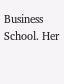Business School. Her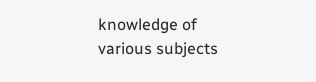knowledge of various subjects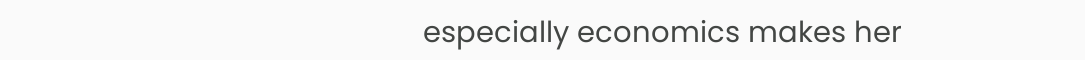especially economics makes her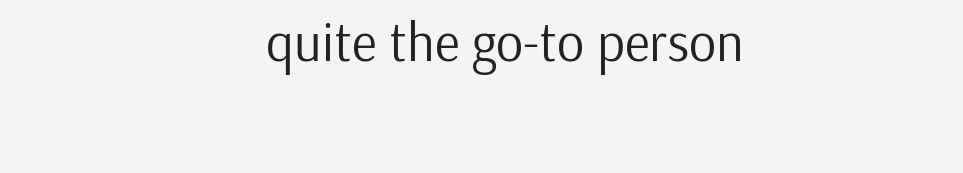quite the go-to person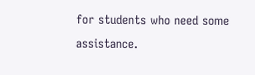for students who need some assistance.